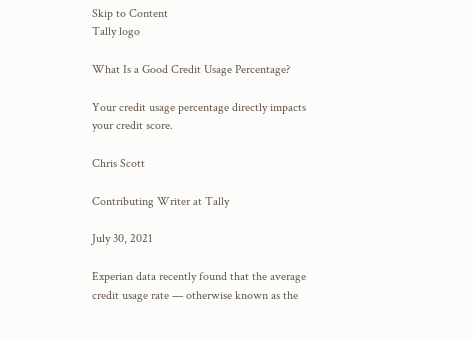Skip to Content
Tally logo

What Is a Good Credit Usage Percentage?

Your credit usage percentage directly impacts your credit score.

Chris Scott

Contributing Writer at Tally

July 30, 2021

Experian data recently found that the average credit usage rate — otherwise known as the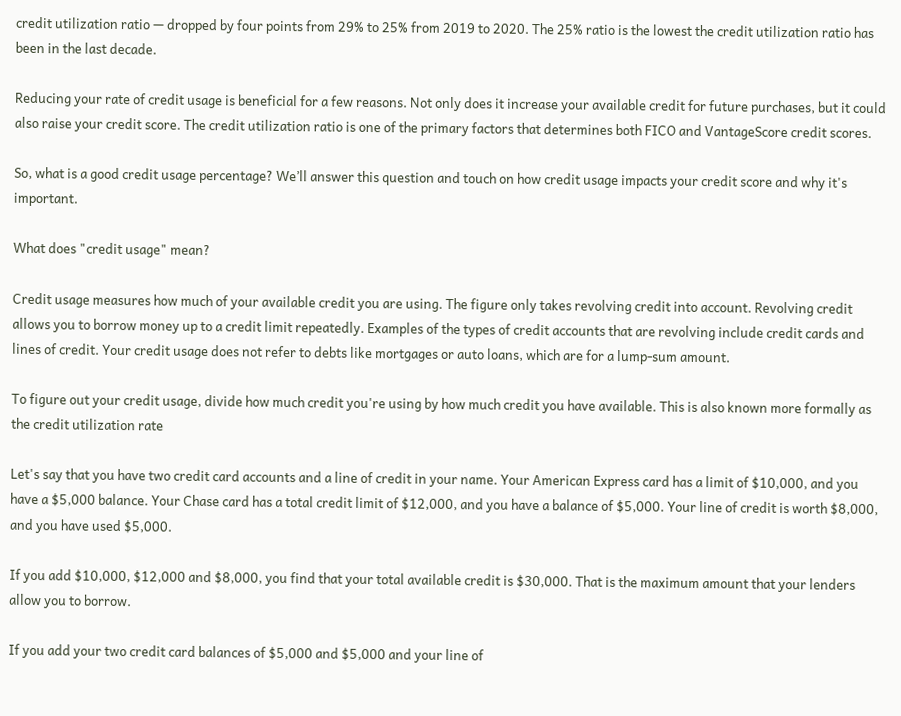credit utilization ratio — dropped by four points from 29% to 25% from 2019 to 2020. The 25% ratio is the lowest the credit utilization ratio has been in the last decade.

Reducing your rate of credit usage is beneficial for a few reasons. Not only does it increase your available credit for future purchases, but it could also raise your credit score. The credit utilization ratio is one of the primary factors that determines both FICO and VantageScore credit scores.

So, what is a good credit usage percentage? We’ll answer this question and touch on how credit usage impacts your credit score and why it's important.

What does "credit usage" mean?

Credit usage measures how much of your available credit you are using. The figure only takes revolving credit into account. Revolving credit allows you to borrow money up to a credit limit repeatedly. Examples of the types of credit accounts that are revolving include credit cards and lines of credit. Your credit usage does not refer to debts like mortgages or auto loans, which are for a lump-sum amount.

To figure out your credit usage, divide how much credit you're using by how much credit you have available. This is also known more formally as the credit utilization rate

Let's say that you have two credit card accounts and a line of credit in your name. Your American Express card has a limit of $10,000, and you have a $5,000 balance. Your Chase card has a total credit limit of $12,000, and you have a balance of $5,000. Your line of credit is worth $8,000, and you have used $5,000.

If you add $10,000, $12,000 and $8,000, you find that your total available credit is $30,000. That is the maximum amount that your lenders allow you to borrow.

If you add your two credit card balances of $5,000 and $5,000 and your line of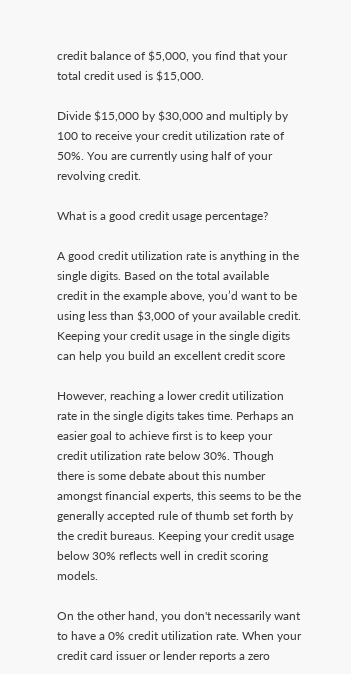credit balance of $5,000, you find that your total credit used is $15,000.

Divide $15,000 by $30,000 and multiply by 100 to receive your credit utilization rate of 50%. You are currently using half of your revolving credit.

What is a good credit usage percentage?

A good credit utilization rate is anything in the single digits. Based on the total available credit in the example above, you’d want to be using less than $3,000 of your available credit. Keeping your credit usage in the single digits can help you build an excellent credit score

However, reaching a lower credit utilization rate in the single digits takes time. Perhaps an easier goal to achieve first is to keep your credit utilization rate below 30%. Though there is some debate about this number amongst financial experts, this seems to be the generally accepted rule of thumb set forth by the credit bureaus. Keeping your credit usage below 30% reflects well in credit scoring models.

On the other hand, you don't necessarily want to have a 0% credit utilization rate. When your credit card issuer or lender reports a zero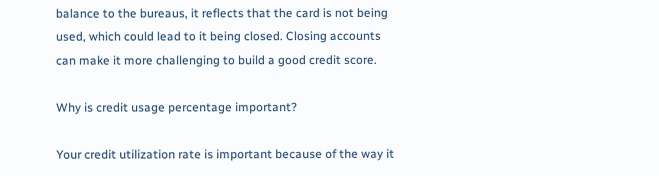balance to the bureaus, it reflects that the card is not being used, which could lead to it being closed. Closing accounts can make it more challenging to build a good credit score.

Why is credit usage percentage important?

Your credit utilization rate is important because of the way it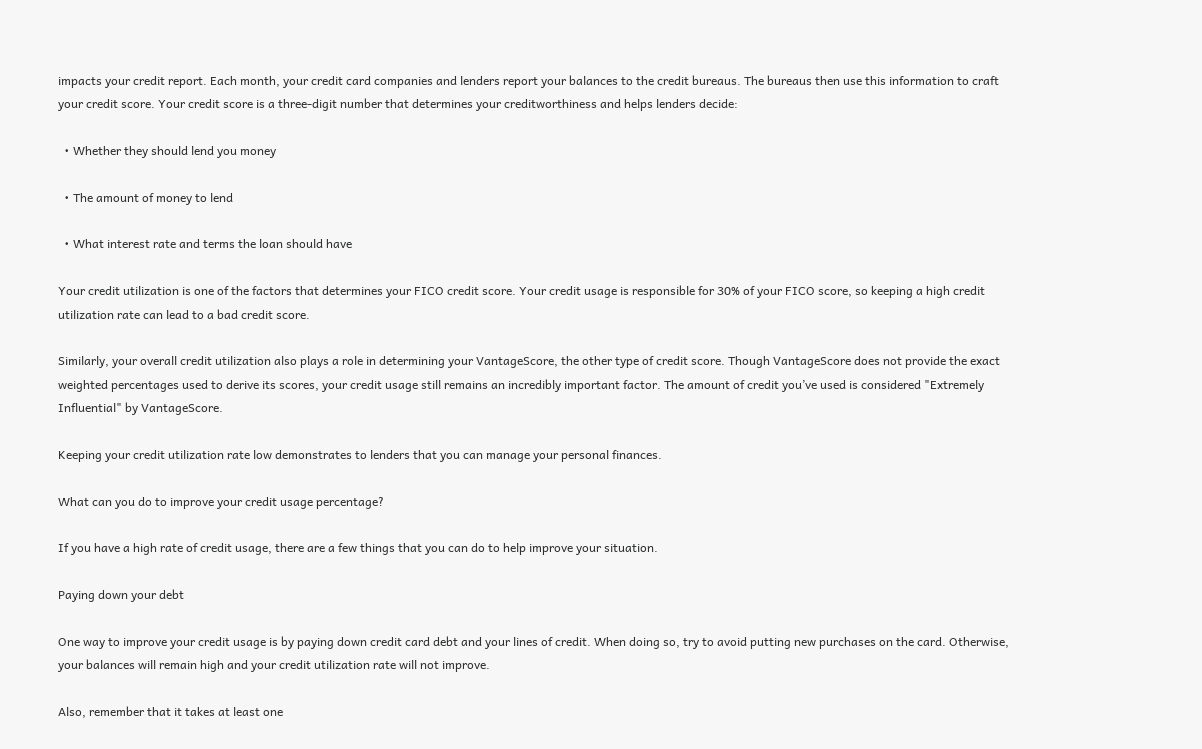impacts your credit report. Each month, your credit card companies and lenders report your balances to the credit bureaus. The bureaus then use this information to craft your credit score. Your credit score is a three-digit number that determines your creditworthiness and helps lenders decide:

  • Whether they should lend you money

  • The amount of money to lend

  • What interest rate and terms the loan should have

Your credit utilization is one of the factors that determines your FICO credit score. Your credit usage is responsible for 30% of your FICO score, so keeping a high credit utilization rate can lead to a bad credit score.

Similarly, your overall credit utilization also plays a role in determining your VantageScore, the other type of credit score. Though VantageScore does not provide the exact weighted percentages used to derive its scores, your credit usage still remains an incredibly important factor. The amount of credit you’ve used is considered "Extremely Influential" by VantageScore.

Keeping your credit utilization rate low demonstrates to lenders that you can manage your personal finances.

What can you do to improve your credit usage percentage?

If you have a high rate of credit usage, there are a few things that you can do to help improve your situation.

Paying down your debt

One way to improve your credit usage is by paying down credit card debt and your lines of credit. When doing so, try to avoid putting new purchases on the card. Otherwise, your balances will remain high and your credit utilization rate will not improve.

Also, remember that it takes at least one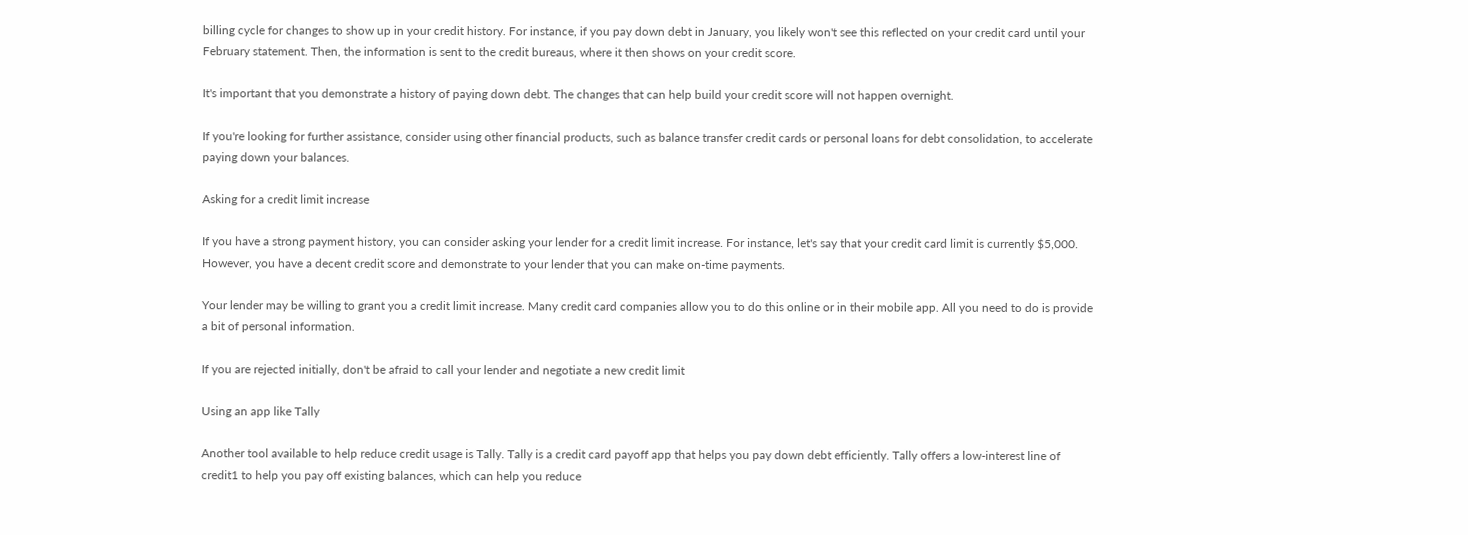billing cycle for changes to show up in your credit history. For instance, if you pay down debt in January, you likely won't see this reflected on your credit card until your February statement. Then, the information is sent to the credit bureaus, where it then shows on your credit score.

It's important that you demonstrate a history of paying down debt. The changes that can help build your credit score will not happen overnight.

If you're looking for further assistance, consider using other financial products, such as balance transfer credit cards or personal loans for debt consolidation, to accelerate paying down your balances.

Asking for a credit limit increase

If you have a strong payment history, you can consider asking your lender for a credit limit increase. For instance, let's say that your credit card limit is currently $5,000. However, you have a decent credit score and demonstrate to your lender that you can make on-time payments.

Your lender may be willing to grant you a credit limit increase. Many credit card companies allow you to do this online or in their mobile app. All you need to do is provide a bit of personal information.

If you are rejected initially, don't be afraid to call your lender and negotiate a new credit limit

Using an app like Tally

Another tool available to help reduce credit usage is Tally. Tally is a credit card payoff app that helps you pay down debt efficiently. Tally offers a low-interest line of credit1 to help you pay off existing balances, which can help you reduce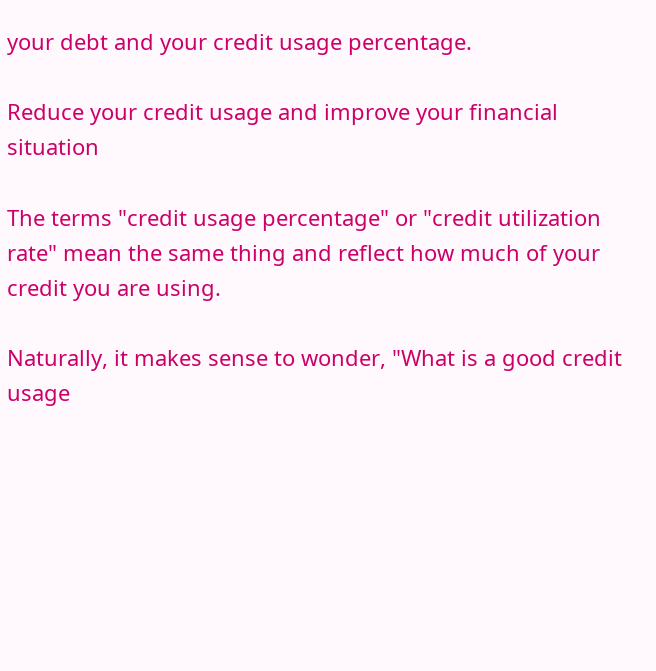your debt and your credit usage percentage.

Reduce your credit usage and improve your financial situation

The terms "credit usage percentage" or "credit utilization rate" mean the same thing and reflect how much of your credit you are using.

Naturally, it makes sense to wonder, "What is a good credit usage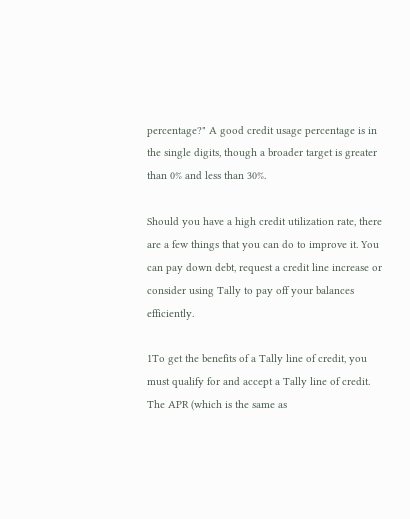percentage?" A good credit usage percentage is in the single digits, though a broader target is greater than 0% and less than 30%.

Should you have a high credit utilization rate, there are a few things that you can do to improve it. You can pay down debt, request a credit line increase or consider using Tally to pay off your balances efficiently.

1To get the benefits of a Tally line of credit, you must qualify for and accept a Tally line of credit. The APR (which is the same as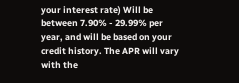your interest rate) Will be between 7.90% - 29.99% per year, and will be based on your credit history. The APR will vary with the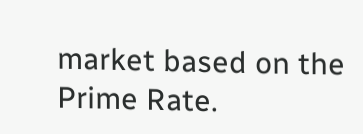market based on the Prime Rate.